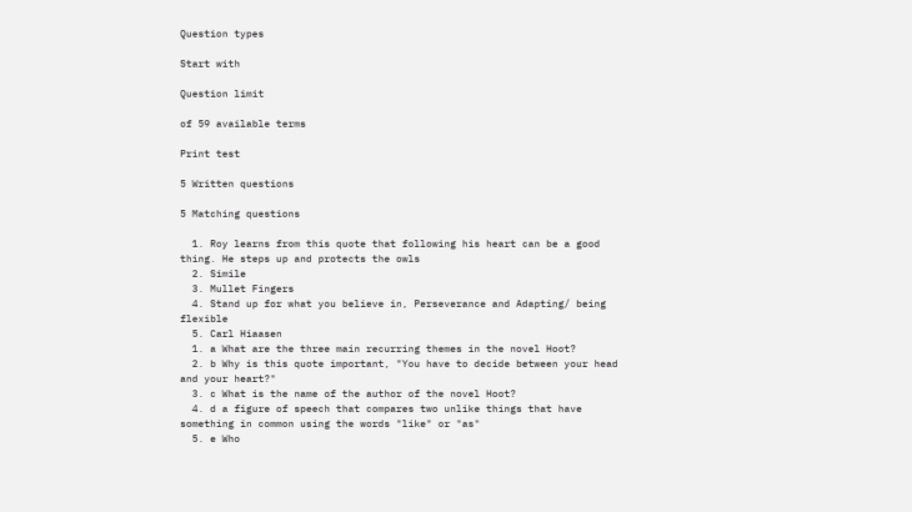Question types

Start with

Question limit

of 59 available terms

Print test

5 Written questions

5 Matching questions

  1. Roy learns from this quote that following his heart can be a good thing. He steps up and protects the owls
  2. Simile
  3. Mullet Fingers
  4. Stand up for what you believe in, Perseverance and Adapting/ being flexible
  5. Carl Hiaasen
  1. a What are the three main recurring themes in the novel Hoot?
  2. b Why is this quote important, "You have to decide between your head and your heart?"
  3. c What is the name of the author of the novel Hoot?
  4. d a figure of speech that compares two unlike things that have something in common using the words "like" or "as"
  5. e Who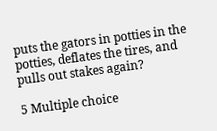puts the gators in potties in the potties, deflates the tires, and pulls out stakes again?

5 Multiple choice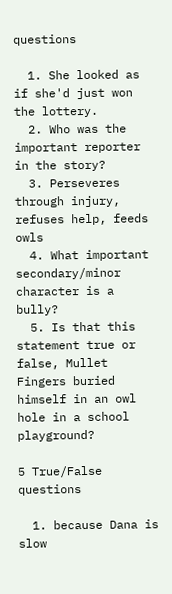questions

  1. She looked as if she'd just won the lottery.
  2. Who was the important reporter in the story?
  3. Perseveres through injury, refuses help, feeds owls
  4. What important secondary/minor character is a bully?
  5. Is that this statement true or false, Mullet Fingers buried himself in an owl hole in a school playground?

5 True/False questions

  1. because Dana is slow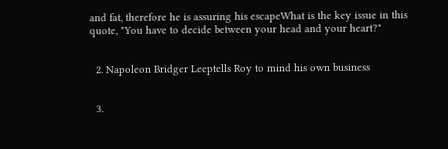and fat, therefore he is assuring his escapeWhat is the key issue in this quote, "You have to decide between your head and your heart?"


  2. Napoleon Bridger Leeptells Roy to mind his own business


  3.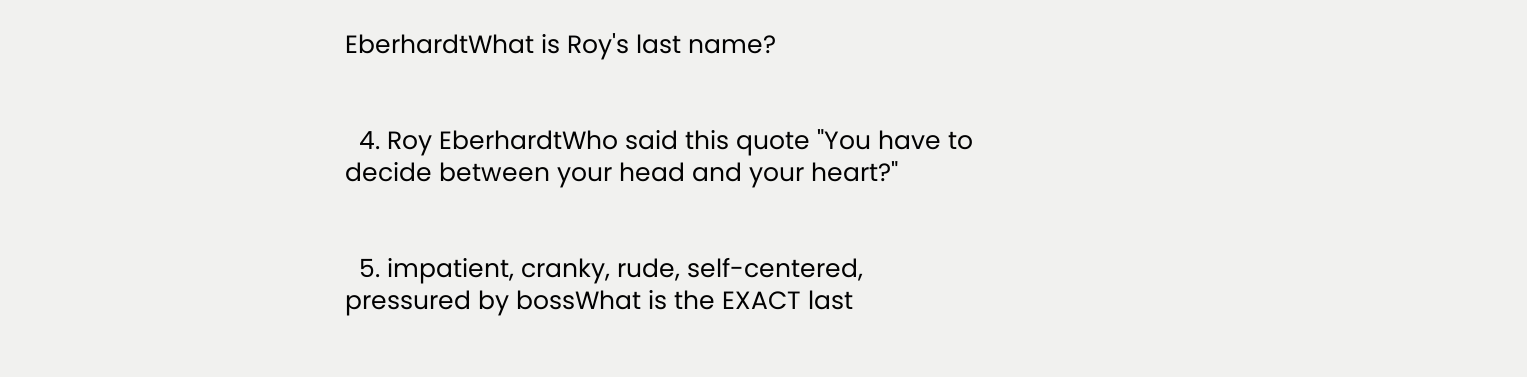EberhardtWhat is Roy's last name?


  4. Roy EberhardtWho said this quote "You have to decide between your head and your heart?"


  5. impatient, cranky, rude, self-centered, pressured by bossWhat is the EXACT last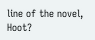line of the novel, Hoot?